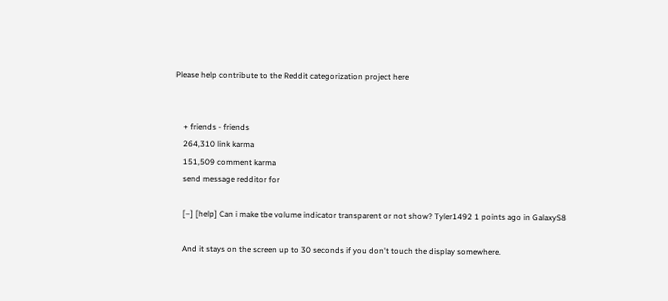Please help contribute to the Reddit categorization project here


    + friends - friends
    264,310 link karma
    151,509 comment karma
    send message redditor for

    [–] [help] Can i make tbe volume indicator transparent or not show? Tyler1492 1 points ago in GalaxyS8

    And it stays on the screen up to 30 seconds if you don't touch the display somewhere.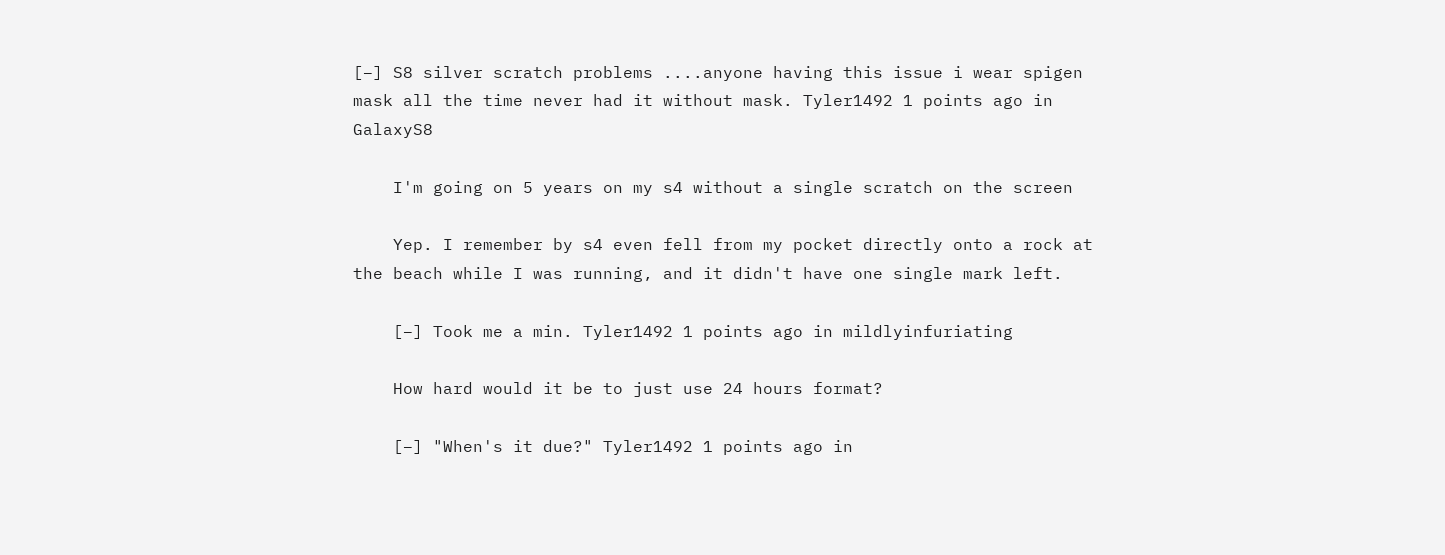[–] S8 silver scratch problems ....anyone having this issue i wear spigen mask all the time never had it without mask. Tyler1492 1 points ago in GalaxyS8

    I'm going on 5 years on my s4 without a single scratch on the screen

    Yep. I remember by s4 even fell from my pocket directly onto a rock at the beach while I was running, and it didn't have one single mark left.

    [–] Took me a min. Tyler1492 1 points ago in mildlyinfuriating

    How hard would it be to just use 24 hours format?

    [–] "When's it due?" Tyler1492 1 points ago in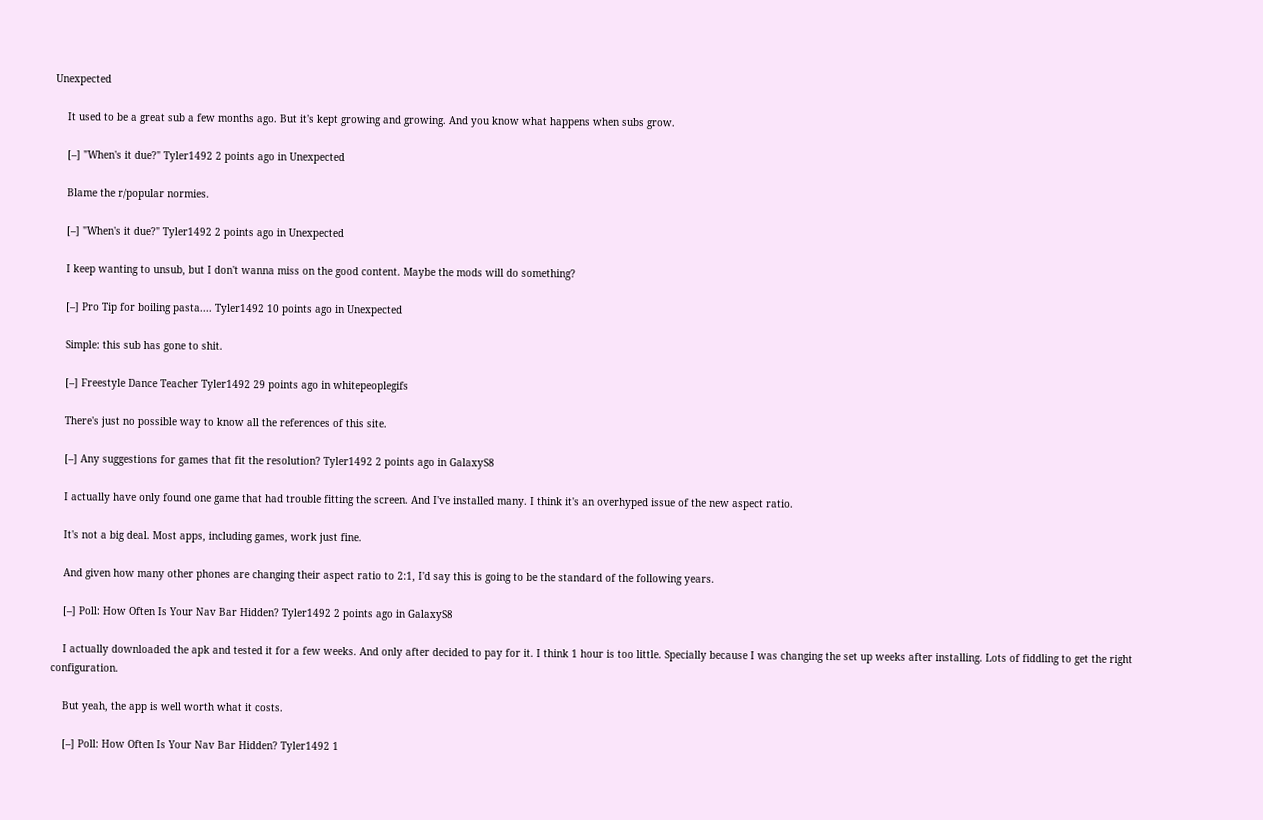Unexpected

    It used to be a great sub a few months ago. But it's kept growing and growing. And you know what happens when subs grow.

    [–] "When's it due?" Tyler1492 2 points ago in Unexpected

    Blame the r/popular normies.

    [–] "When's it due?" Tyler1492 2 points ago in Unexpected

    I keep wanting to unsub, but I don't wanna miss on the good content. Maybe the mods will do something?

    [–] Pro Tip for boiling pasta.... Tyler1492 10 points ago in Unexpected

    Simple: this sub has gone to shit.

    [–] Freestyle Dance Teacher Tyler1492 29 points ago in whitepeoplegifs

    There's just no possible way to know all the references of this site.

    [–] Any suggestions for games that fit the resolution? Tyler1492 2 points ago in GalaxyS8

    I actually have only found one game that had trouble fitting the screen. And I've installed many. I think it's an overhyped issue of the new aspect ratio.

    It's not a big deal. Most apps, including games, work just fine.

    And given how many other phones are changing their aspect ratio to 2:1, I'd say this is going to be the standard of the following years.

    [–] Poll: How Often Is Your Nav Bar Hidden? Tyler1492 2 points ago in GalaxyS8

    I actually downloaded the apk and tested it for a few weeks. And only after decided to pay for it. I think 1 hour is too little. Specially because I was changing the set up weeks after installing. Lots of fiddling to get the right configuration.

    But yeah, the app is well worth what it costs.

    [–] Poll: How Often Is Your Nav Bar Hidden? Tyler1492 1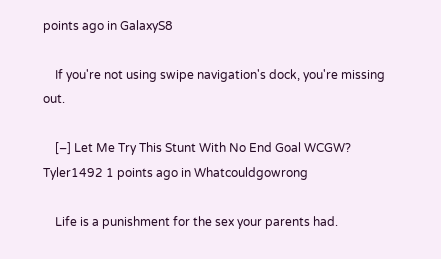points ago in GalaxyS8

    If you're not using swipe navigation's dock, you're missing out.

    [–] Let Me Try This Stunt With No End Goal WCGW? Tyler1492 1 points ago in Whatcouldgowrong

    Life is a punishment for the sex your parents had.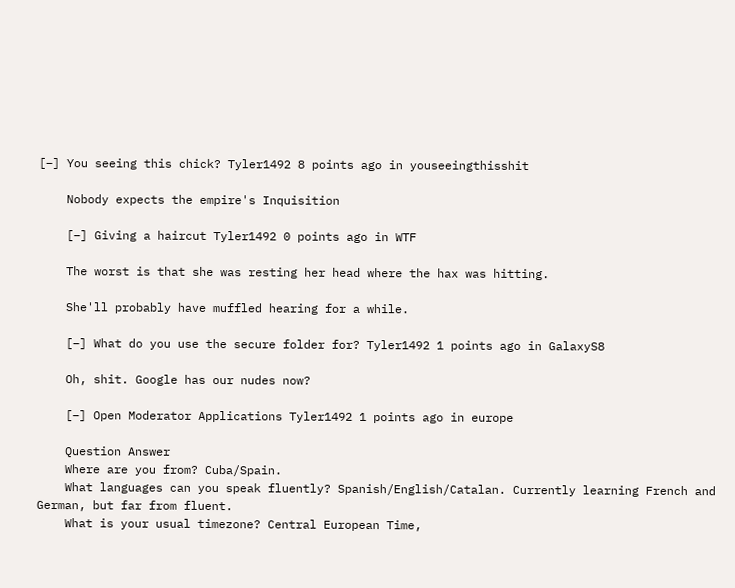[–] You seeing this chick? Tyler1492 8 points ago in youseeingthisshit

    Nobody expects the empire's Inquisition

    [–] Giving a haircut Tyler1492 0 points ago in WTF

    The worst is that she was resting her head where the hax was hitting.

    She'll probably have muffled hearing for a while.

    [–] What do you use the secure folder for? Tyler1492 1 points ago in GalaxyS8

    Oh, shit. Google has our nudes now?

    [–] Open Moderator Applications Tyler1492 1 points ago in europe

    Question Answer
    Where are you from? Cuba/Spain.
    What languages can you speak fluently? Spanish/English/Catalan. Currently learning French and German, but far from fluent.
    What is your usual timezone? Central European Time,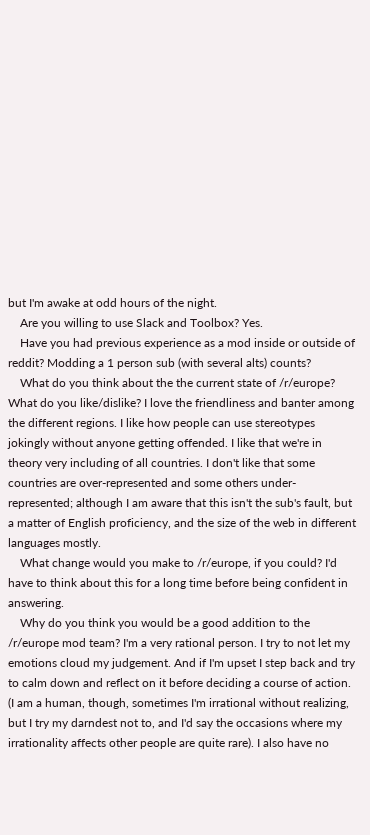but I'm awake at odd hours of the night.
    Are you willing to use Slack and Toolbox? Yes.
    Have you had previous experience as a mod inside or outside of reddit? Modding a 1 person sub (with several alts) counts?
    What do you think about the the current state of /r/europe? What do you like/dislike? I love the friendliness and banter among the different regions. I like how people can use stereotypes jokingly without anyone getting offended. I like that we're in theory very including of all countries. I don't like that some countries are over-represented and some others under-represented; although I am aware that this isn't the sub's fault, but a matter of English proficiency, and the size of the web in different languages mostly.
    What change would you make to /r/europe, if you could? I'd have to think about this for a long time before being confident in answering.
    Why do you think you would be a good addition to the /r/europe mod team? I'm a very rational person. I try to not let my emotions cloud my judgement. And if I'm upset I step back and try to calm down and reflect on it before deciding a course of action. (I am a human, though, sometimes I'm irrational without realizing, but I try my darndest not to, and I'd say the occasions where my irrationality affects other people are quite rare). I also have no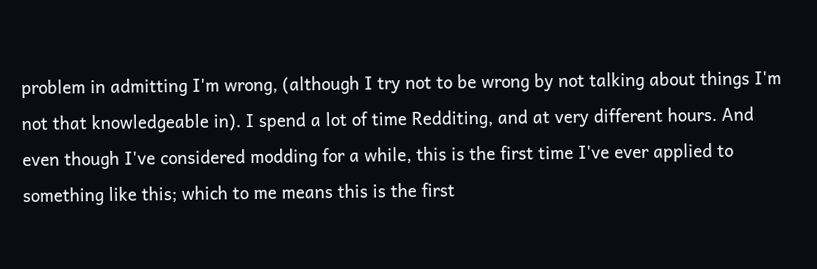problem in admitting I'm wrong, (although I try not to be wrong by not talking about things I'm not that knowledgeable in). I spend a lot of time Redditing, and at very different hours. And even though I've considered modding for a while, this is the first time I've ever applied to something like this; which to me means this is the first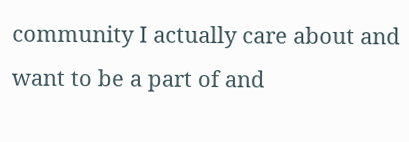community I actually care about and want to be a part of and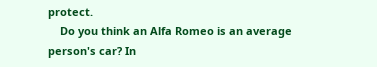protect.
    Do you think an Alfa Romeo is an average person's car? In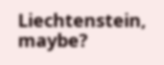Liechtenstein, maybe?